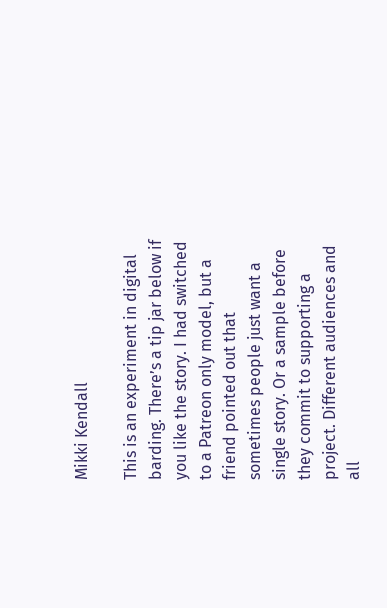Mikki Kendall

This is an experiment in digital barding. There’s a tip jar below if you like the story. I had switched to a Patreon only model, but a friend pointed out that sometimes people just want a single story. Or a sample before they commit to supporting a project. Different audiences and all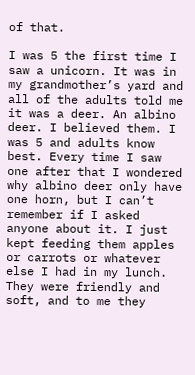of that.

I was 5 the first time I saw a unicorn. It was in my grandmother’s yard and all of the adults told me it was a deer. An albino deer. I believed them. I was 5 and adults know best. Every time I saw one after that I wondered why albino deer only have one horn, but I can’t remember if I asked anyone about it. I just kept feeding them apples or carrots or whatever else I had in my lunch. They were friendly and soft, and to me they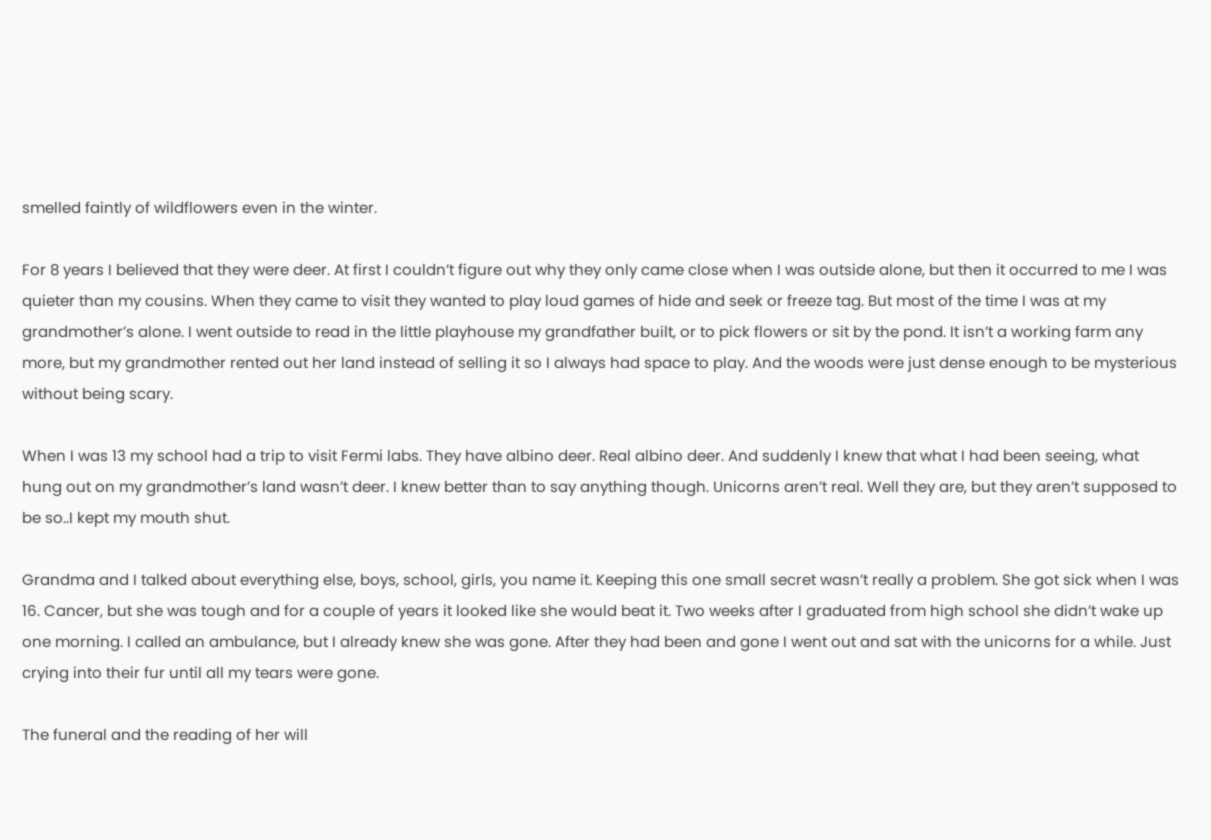smelled faintly of wildflowers even in the winter.

For 8 years I believed that they were deer. At first I couldn’t figure out why they only came close when I was outside alone, but then it occurred to me I was quieter than my cousins. When they came to visit they wanted to play loud games of hide and seek or freeze tag. But most of the time I was at my grandmother’s alone. I went outside to read in the little playhouse my grandfather built, or to pick flowers or sit by the pond. It isn’t a working farm any more, but my grandmother rented out her land instead of selling it so I always had space to play. And the woods were just dense enough to be mysterious without being scary.

When I was 13 my school had a trip to visit Fermi labs. They have albino deer. Real albino deer. And suddenly I knew that what I had been seeing, what hung out on my grandmother’s land wasn’t deer. I knew better than to say anything though. Unicorns aren’t real. Well they are, but they aren’t supposed to be so..I kept my mouth shut.

Grandma and I talked about everything else, boys, school, girls, you name it. Keeping this one small secret wasn’t really a problem. She got sick when I was 16. Cancer, but she was tough and for a couple of years it looked like she would beat it. Two weeks after I graduated from high school she didn’t wake up one morning. I called an ambulance, but I already knew she was gone. After they had been and gone I went out and sat with the unicorns for a while. Just crying into their fur until all my tears were gone.

The funeral and the reading of her will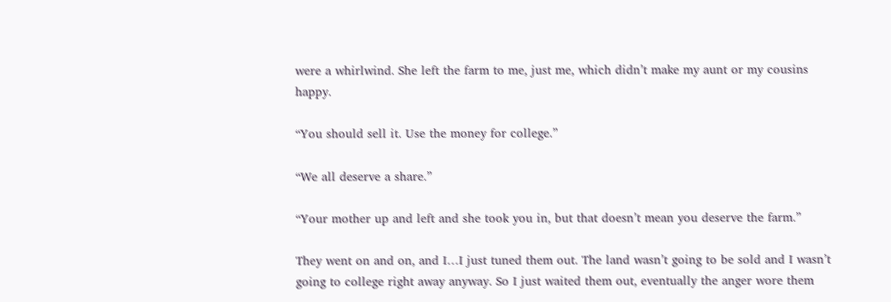were a whirlwind. She left the farm to me, just me, which didn’t make my aunt or my cousins happy.

“You should sell it. Use the money for college.”

“We all deserve a share.”

“Your mother up and left and she took you in, but that doesn’t mean you deserve the farm.”

They went on and on, and I…I just tuned them out. The land wasn’t going to be sold and I wasn’t going to college right away anyway. So I just waited them out, eventually the anger wore them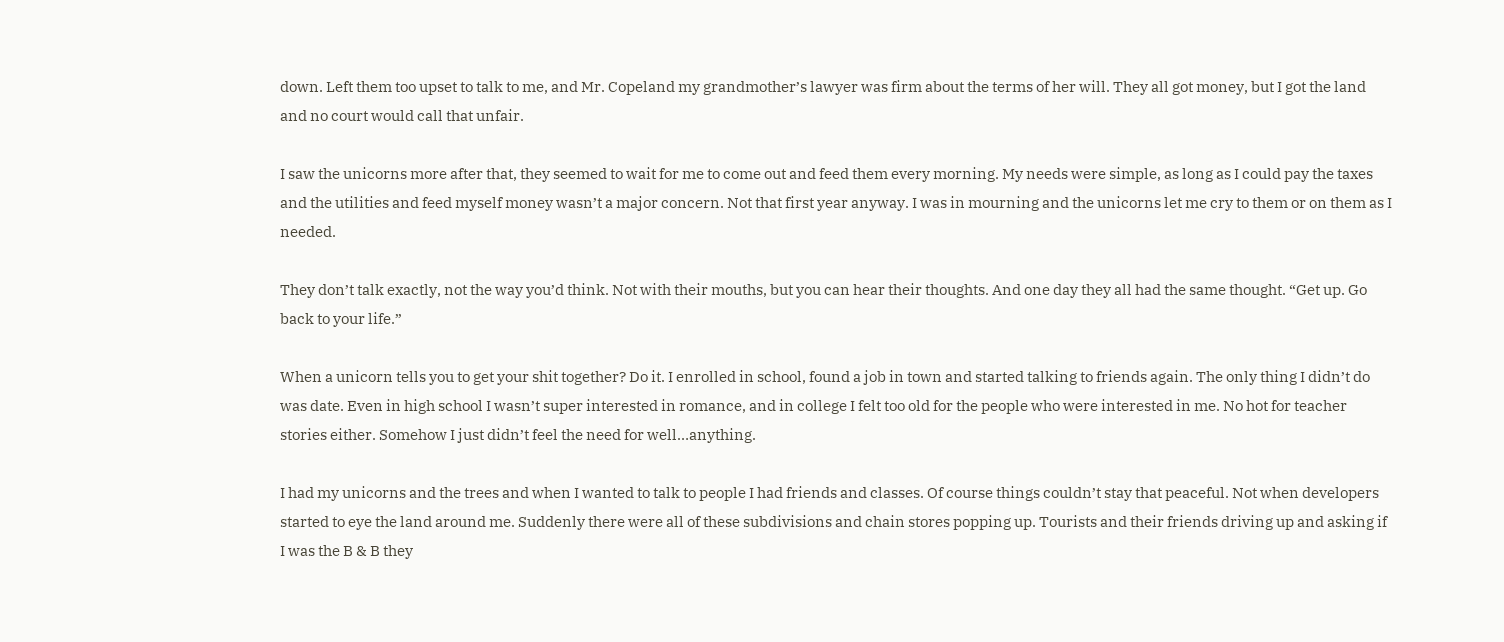down. Left them too upset to talk to me, and Mr. Copeland my grandmother’s lawyer was firm about the terms of her will. They all got money, but I got the land and no court would call that unfair.

I saw the unicorns more after that, they seemed to wait for me to come out and feed them every morning. My needs were simple, as long as I could pay the taxes and the utilities and feed myself money wasn’t a major concern. Not that first year anyway. I was in mourning and the unicorns let me cry to them or on them as I needed.

They don’t talk exactly, not the way you’d think. Not with their mouths, but you can hear their thoughts. And one day they all had the same thought. “Get up. Go back to your life.”

When a unicorn tells you to get your shit together? Do it. I enrolled in school, found a job in town and started talking to friends again. The only thing I didn’t do was date. Even in high school I wasn’t super interested in romance, and in college I felt too old for the people who were interested in me. No hot for teacher stories either. Somehow I just didn’t feel the need for well…anything.

I had my unicorns and the trees and when I wanted to talk to people I had friends and classes. Of course things couldn’t stay that peaceful. Not when developers started to eye the land around me. Suddenly there were all of these subdivisions and chain stores popping up. Tourists and their friends driving up and asking if I was the B & B they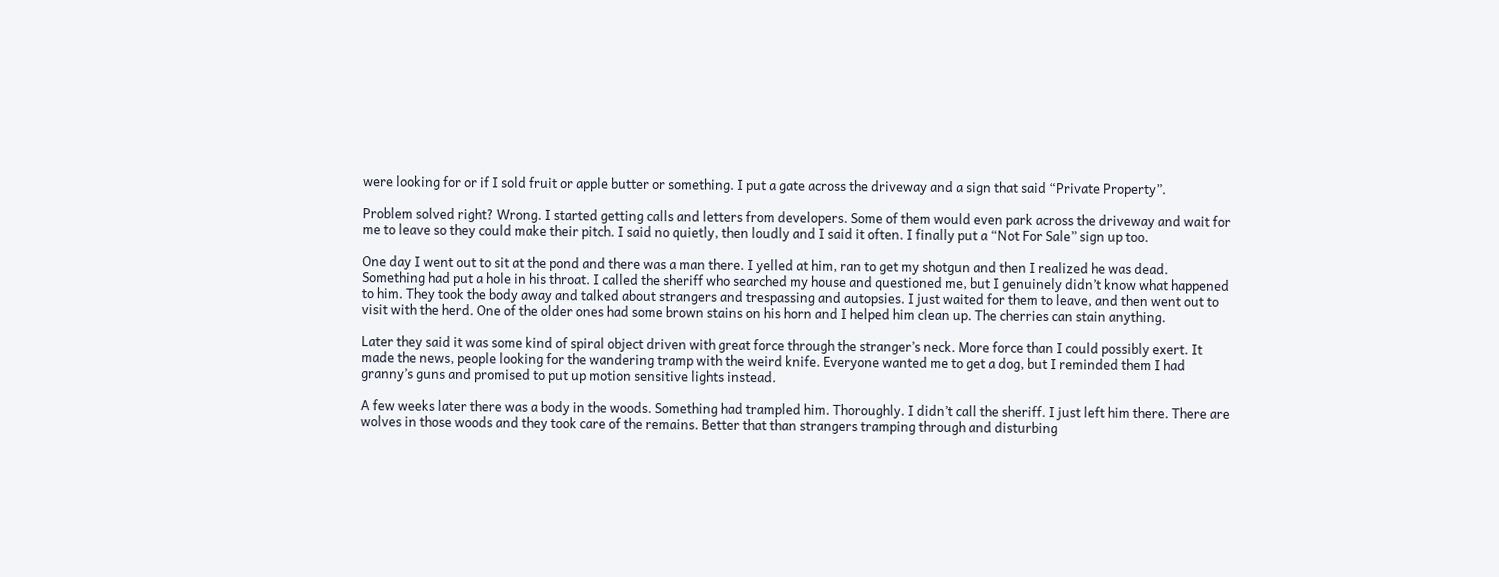were looking for or if I sold fruit or apple butter or something. I put a gate across the driveway and a sign that said “Private Property”.

Problem solved right? Wrong. I started getting calls and letters from developers. Some of them would even park across the driveway and wait for me to leave so they could make their pitch. I said no quietly, then loudly and I said it often. I finally put a “Not For Sale” sign up too.

One day I went out to sit at the pond and there was a man there. I yelled at him, ran to get my shotgun and then I realized he was dead. Something had put a hole in his throat. I called the sheriff who searched my house and questioned me, but I genuinely didn’t know what happened to him. They took the body away and talked about strangers and trespassing and autopsies. I just waited for them to leave, and then went out to visit with the herd. One of the older ones had some brown stains on his horn and I helped him clean up. The cherries can stain anything.

Later they said it was some kind of spiral object driven with great force through the stranger’s neck. More force than I could possibly exert. It made the news, people looking for the wandering tramp with the weird knife. Everyone wanted me to get a dog, but I reminded them I had granny’s guns and promised to put up motion sensitive lights instead.

A few weeks later there was a body in the woods. Something had trampled him. Thoroughly. I didn’t call the sheriff. I just left him there. There are wolves in those woods and they took care of the remains. Better that than strangers tramping through and disturbing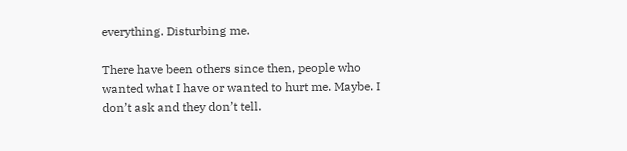everything. Disturbing me.

There have been others since then, people who wanted what I have or wanted to hurt me. Maybe. I don’t ask and they don’t tell.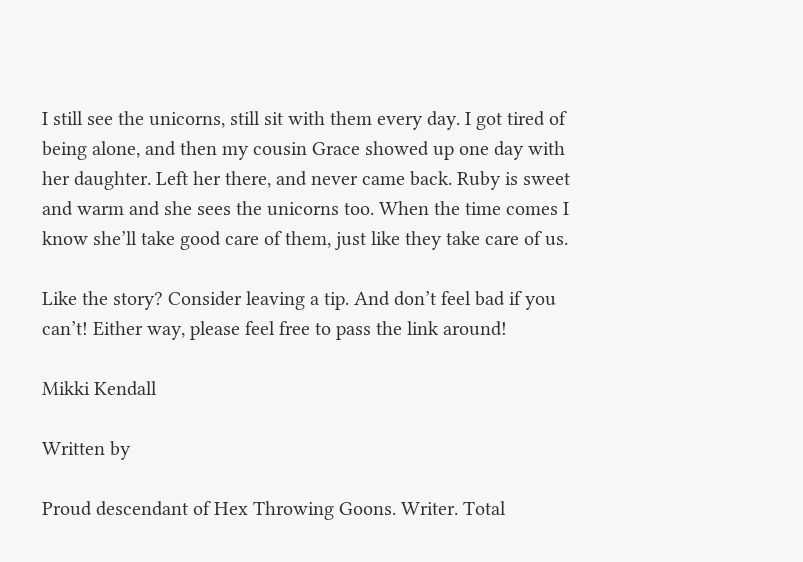I still see the unicorns, still sit with them every day. I got tired of being alone, and then my cousin Grace showed up one day with her daughter. Left her there, and never came back. Ruby is sweet and warm and she sees the unicorns too. When the time comes I know she’ll take good care of them, just like they take care of us.

Like the story? Consider leaving a tip. And don’t feel bad if you can’t! Either way, please feel free to pass the link around!

Mikki Kendall

Written by

Proud descendant of Hex Throwing Goons. Writer. Total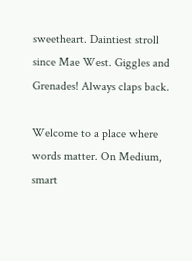sweetheart. Daintiest stroll since Mae West. Giggles and Grenades! Always claps back.

Welcome to a place where words matter. On Medium, smart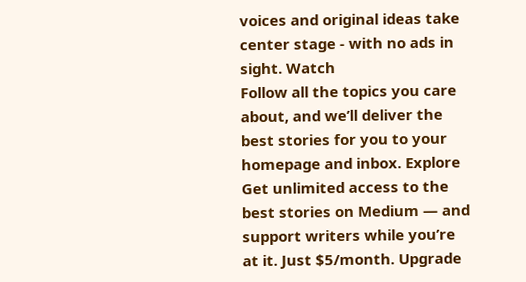voices and original ideas take center stage - with no ads in sight. Watch
Follow all the topics you care about, and we’ll deliver the best stories for you to your homepage and inbox. Explore
Get unlimited access to the best stories on Medium — and support writers while you’re at it. Just $5/month. Upgrade